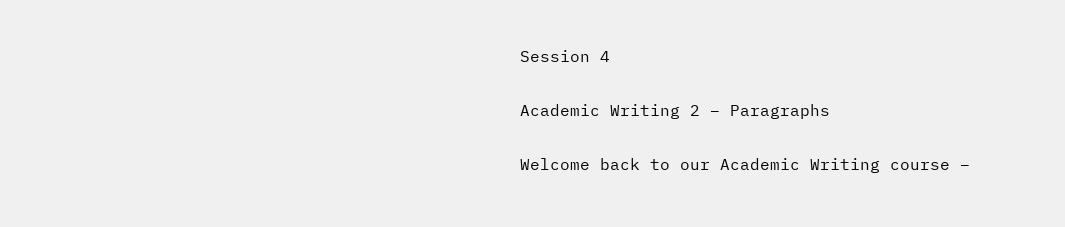Session 4

Academic Writing 2 – Paragraphs

Welcome back to our Academic Writing course –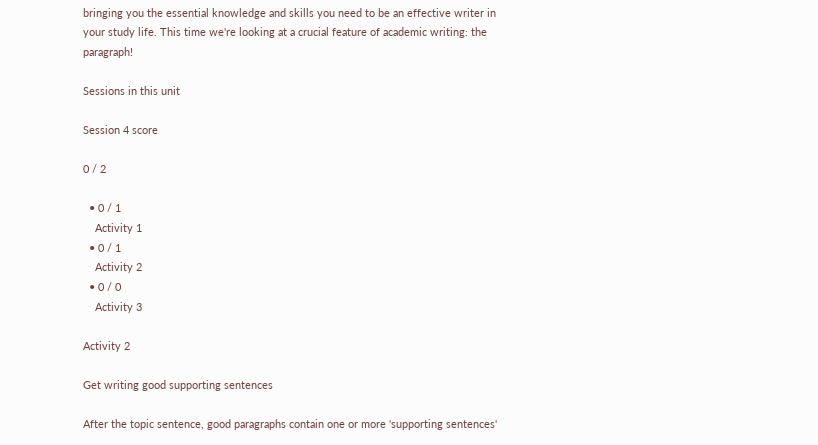bringing you the essential knowledge and skills you need to be an effective writer in your study life. This time we're looking at a crucial feature of academic writing: the paragraph!

Sessions in this unit

Session 4 score

0 / 2

  • 0 / 1
    Activity 1
  • 0 / 1
    Activity 2
  • 0 / 0
    Activity 3

Activity 2

Get writing good supporting sentences

After the topic sentence, good paragraphs contain one or more 'supporting sentences'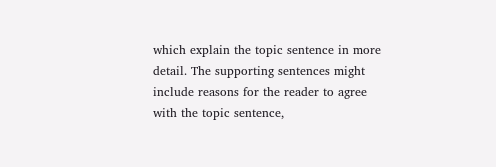which explain the topic sentence in more detail. The supporting sentences might include reasons for the reader to agree with the topic sentence,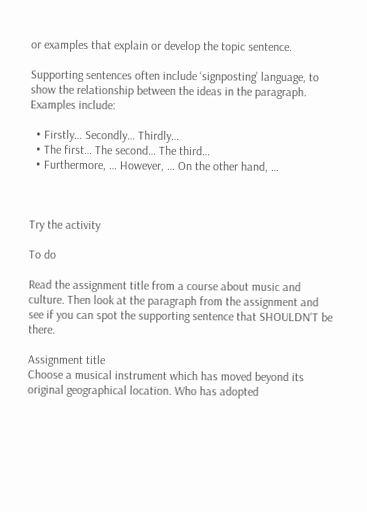or examples that explain or develop the topic sentence.

Supporting sentences often include ‘signposting’ language, to show the relationship between the ideas in the paragraph. Examples include:

  • Firstly… Secondly… Thirdly…
  • The first… The second… The third…
  • Furthermore, … However, … On the other hand, …



Try the activity

To do

Read the assignment title from a course about music and culture. Then look at the paragraph from the assignment and see if you can spot the supporting sentence that SHOULDN'T be there.

Assignment title
Choose a musical instrument which has moved beyond its original geographical location. Who has adopted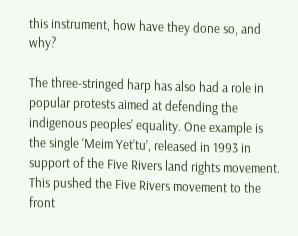this instrument, how have they done so, and why?

The three-stringed harp has also had a role in popular protests aimed at defending the indigenous peoples’ equality. One example is the single ‘Meim Yet’tu’, released in 1993 in support of the Five Rivers land rights movement. This pushed the Five Rivers movement to the front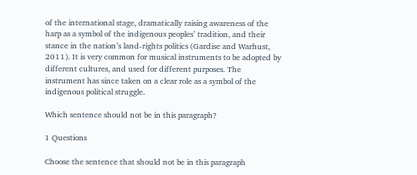of the international stage, dramatically raising awareness of the harp as a symbol of the indigenous peoples’ tradition, and their stance in the nation’s land-rights politics (Gardise and Warhust, 2011). It is very common for musical instruments to be adopted by different cultures, and used for different purposes. The instrument has since taken on a clear role as a symbol of the indigenous political struggle.

Which sentence should not be in this paragraph?

1 Questions

Choose the sentence that should not be in this paragraph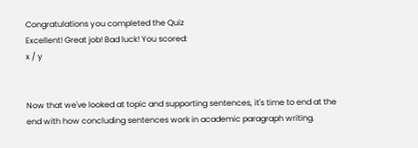Congratulations you completed the Quiz
Excellent! Great job! Bad luck! You scored:
x / y


Now that we've looked at topic and supporting sentences, it's time to end at the end with how concluding sentences work in academic paragraph writing.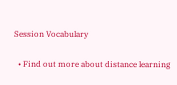Session Vocabulary

  • Find out more about distance learning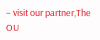– visit our partner,The OU